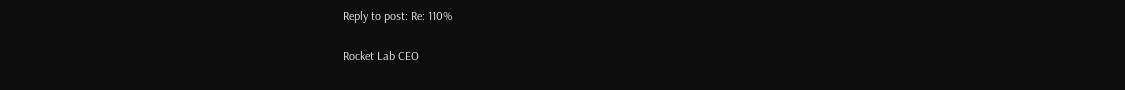Reply to post: Re: 110%

Rocket Lab CEO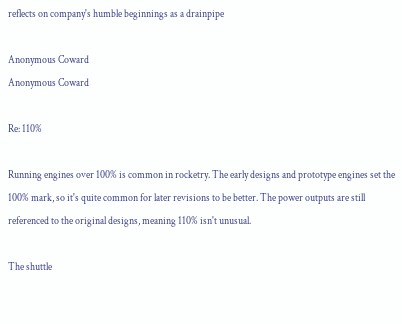reflects on company's humble beginnings as a drainpipe

Anonymous Coward
Anonymous Coward

Re: 110%

Running engines over 100% is common in rocketry. The early designs and prototype engines set the 100% mark, so it's quite common for later revisions to be better. The power outputs are still referenced to the original designs, meaning 110% isn't unusual.

The shuttle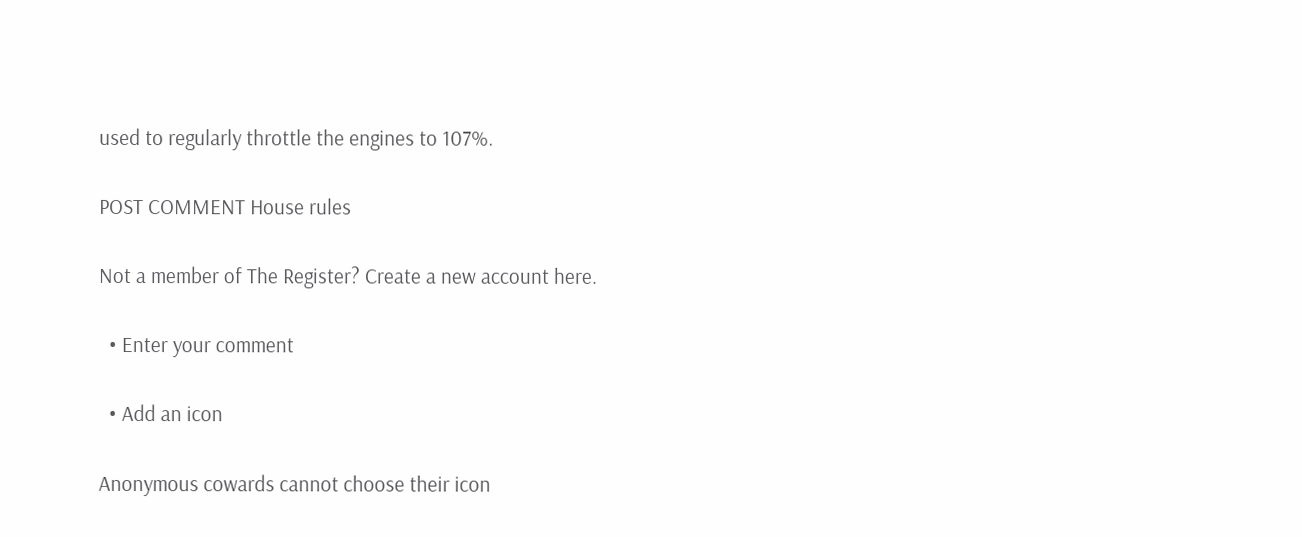used to regularly throttle the engines to 107%.

POST COMMENT House rules

Not a member of The Register? Create a new account here.

  • Enter your comment

  • Add an icon

Anonymous cowards cannot choose their icon